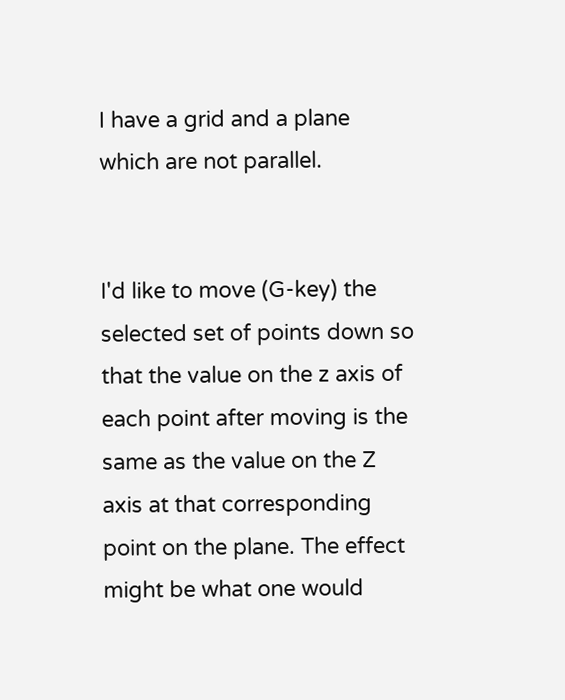I have a grid and a plane which are not parallel.


I'd like to move (G-key) the selected set of points down so that the value on the z axis of each point after moving is the same as the value on the Z axis at that corresponding point on the plane. The effect might be what one would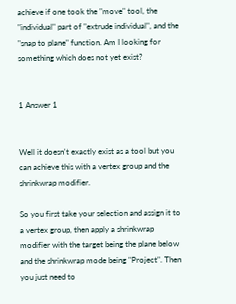achieve if one took the "move" tool, the "individual" part of "extrude individual", and the "snap to plane" function. Am I looking for something which does not yet exist?


1 Answer 1


Well it doesn't exactly exist as a tool but you can achieve this with a vertex group and the shrinkwrap modifier.

So you first take your selection and assign it to a vertex group, then apply a shrinkwrap modifier with the target being the plane below and the shrinkwrap mode being "Project". Then you just need to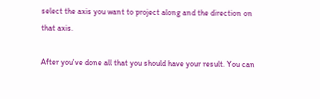select the axis you want to project along and the direction on that axis.

After you've done all that you should have your result. You can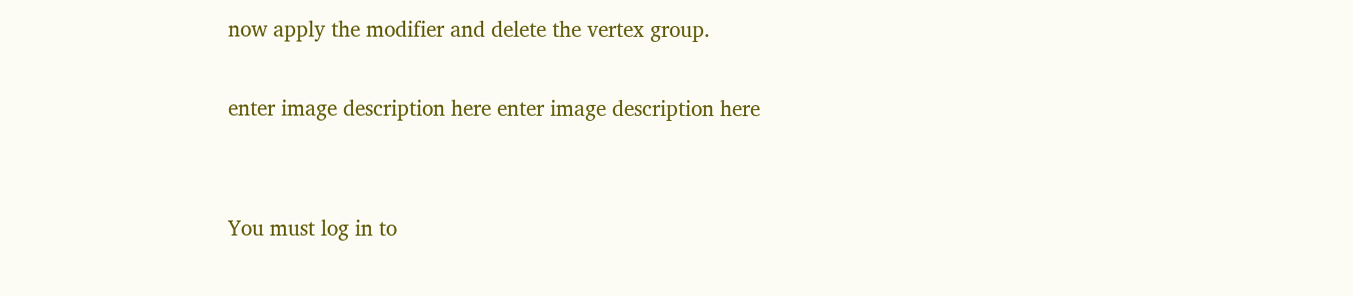now apply the modifier and delete the vertex group.

enter image description here enter image description here


You must log in to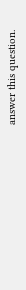answer this question.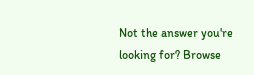Not the answer you're looking for? Browse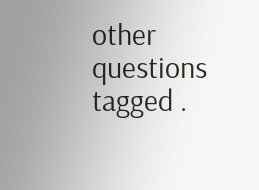other questions tagged .